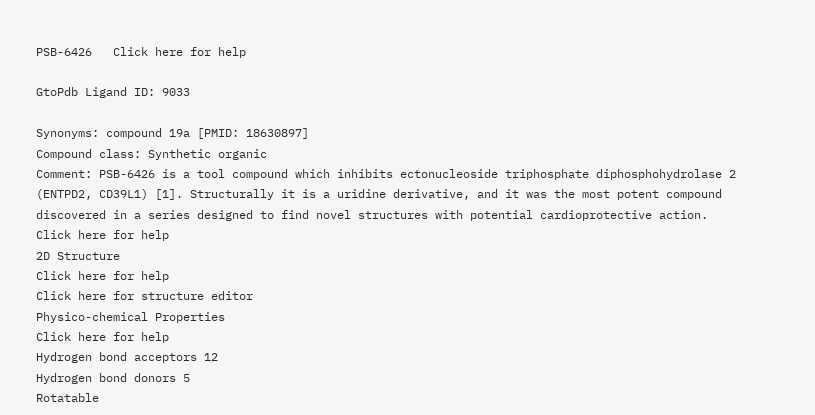PSB-6426   Click here for help

GtoPdb Ligand ID: 9033

Synonyms: compound 19a [PMID: 18630897]
Compound class: Synthetic organic
Comment: PSB-6426 is a tool compound which inhibits ectonucleoside triphosphate diphosphohydrolase 2 (ENTPD2, CD39L1) [1]. Structurally it is a uridine derivative, and it was the most potent compound discovered in a series designed to find novel structures with potential cardioprotective action.
Click here for help
2D Structure
Click here for help
Click here for structure editor
Physico-chemical Properties
Click here for help
Hydrogen bond acceptors 12
Hydrogen bond donors 5
Rotatable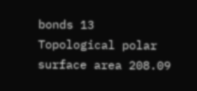bonds 13
Topological polar surface area 208.09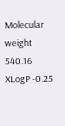Molecular weight 540.16
XLogP -0.25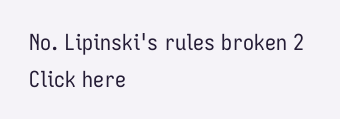No. Lipinski's rules broken 2
Click here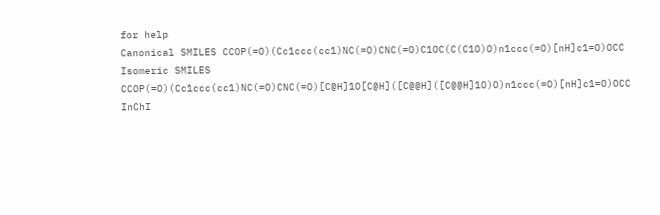for help
Canonical SMILES CCOP(=O)(Cc1ccc(cc1)NC(=O)CNC(=O)C1OC(C(C1O)O)n1ccc(=O)[nH]c1=O)OCC
Isomeric SMILES CCOP(=O)(Cc1ccc(cc1)NC(=O)CNC(=O)[C@H]1O[C@H]([C@@H]([C@@H]1O)O)n1ccc(=O)[nH]c1=O)OCC
InChI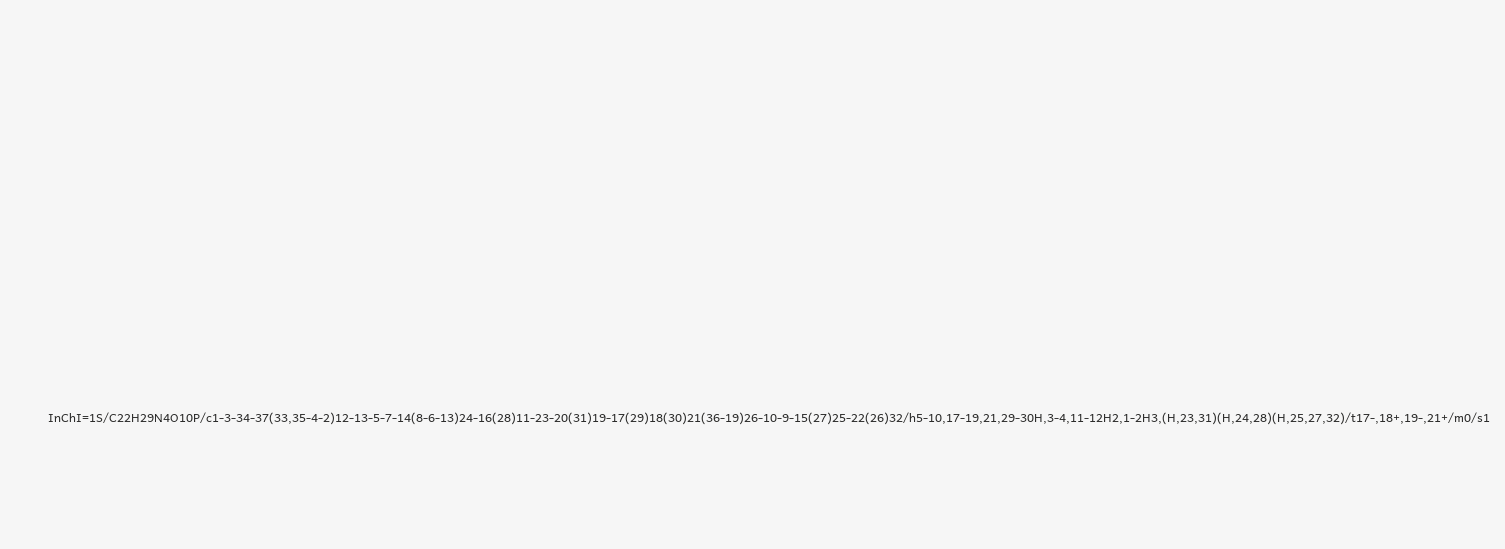InChI=1S/C22H29N4O10P/c1-3-34-37(33,35-4-2)12-13-5-7-14(8-6-13)24-16(28)11-23-20(31)19-17(29)18(30)21(36-19)26-10-9-15(27)25-22(26)32/h5-10,17-19,21,29-30H,3-4,11-12H2,1-2H3,(H,23,31)(H,24,28)(H,25,27,32)/t17-,18+,19-,21+/m0/s1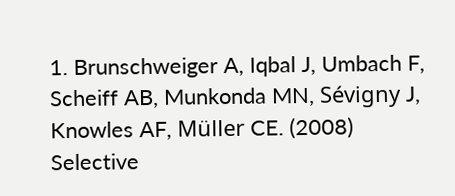1. Brunschweiger A, Iqbal J, Umbach F, Scheiff AB, Munkonda MN, Sévigny J, Knowles AF, Müller CE. (2008)
Selective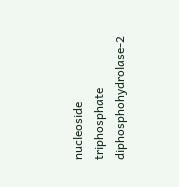nucleoside triphosphate diphosphohydrolase-2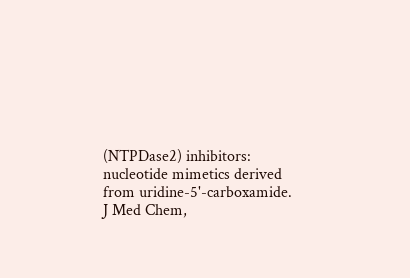(NTPDase2) inhibitors: nucleotide mimetics derived from uridine-5'-carboxamide.
J Med Chem,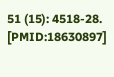51 (15): 4518-28. [PMID:18630897]